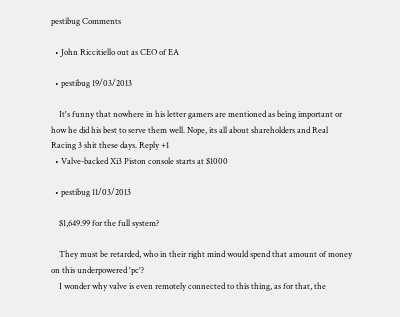pestibug Comments

  • John Riccitiello out as CEO of EA

  • pestibug 19/03/2013

    It's funny that nowhere in his letter gamers are mentioned as being important or how he did his best to serve them well. Nope, its all about shareholders and Real Racing 3 shit these days. Reply +1
  • Valve-backed Xi3 Piston console starts at $1000

  • pestibug 11/03/2013

    $1,649.99 for the full system?

    They must be retarded, who in their right mind would spend that amount of money on this underpowered 'pc'?
    I wonder why valve is even remotely connected to this thing, as for that, the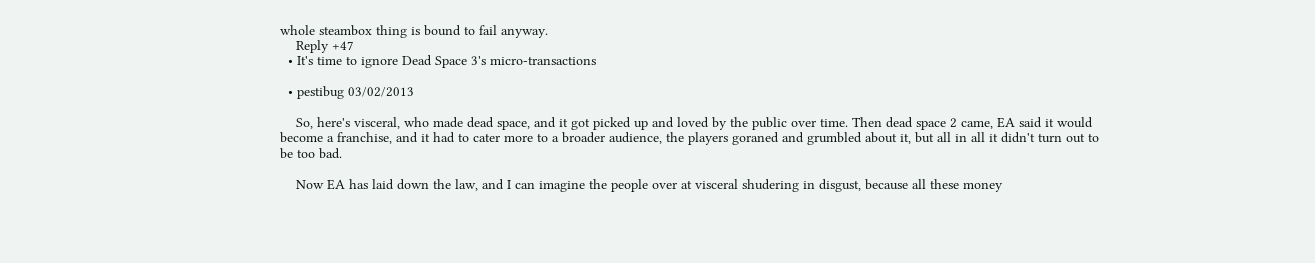whole steambox thing is bound to fail anyway.
    Reply +47
  • It's time to ignore Dead Space 3's micro-transactions

  • pestibug 03/02/2013

    So, here's visceral, who made dead space, and it got picked up and loved by the public over time. Then dead space 2 came, EA said it would become a franchise, and it had to cater more to a broader audience, the players goraned and grumbled about it, but all in all it didn't turn out to be too bad.

    Now EA has laid down the law, and I can imagine the people over at visceral shudering in disgust, because all these money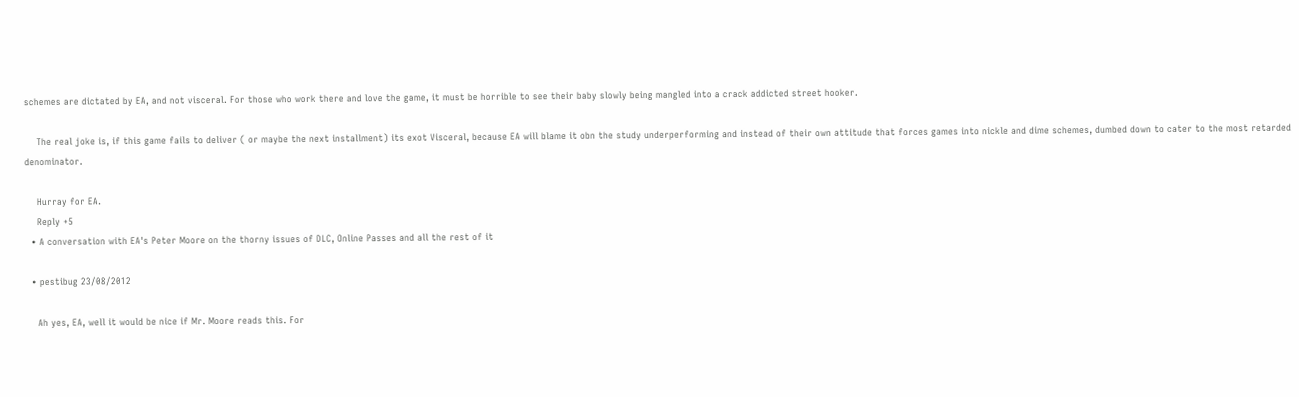schemes are dictated by EA, and not visceral. For those who work there and love the game, it must be horrible to see their baby slowly being mangled into a crack addicted street hooker.

    The real joke is, if this game fails to deliver ( or maybe the next installment) its exot Visceral, because EA will blame it obn the study underperforming and instead of their own attitude that forces games into nickle and dime schemes, dumbed down to cater to the most retarded denominator.

    Hurray for EA.
    Reply +5
  • A conversation with EA's Peter Moore on the thorny issues of DLC, Online Passes and all the rest of it

  • pestibug 23/08/2012

    Ah yes, EA, well it would be nice if Mr. Moore reads this. For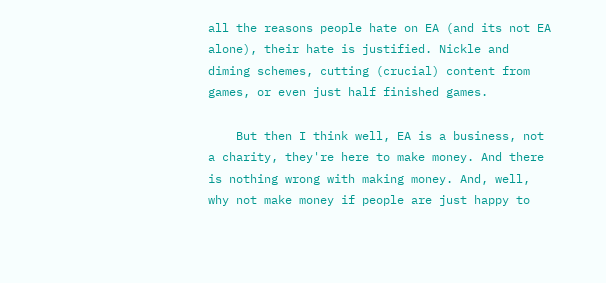all the reasons people hate on EA (and its not EA alone), their hate is justified. Nickle and diming schemes, cutting (crucial) content from games, or even just half finished games.

    But then I think well, EA is a business, not a charity, they're here to make money. And there is nothing wrong with making money. And, well, why not make money if people are just happy to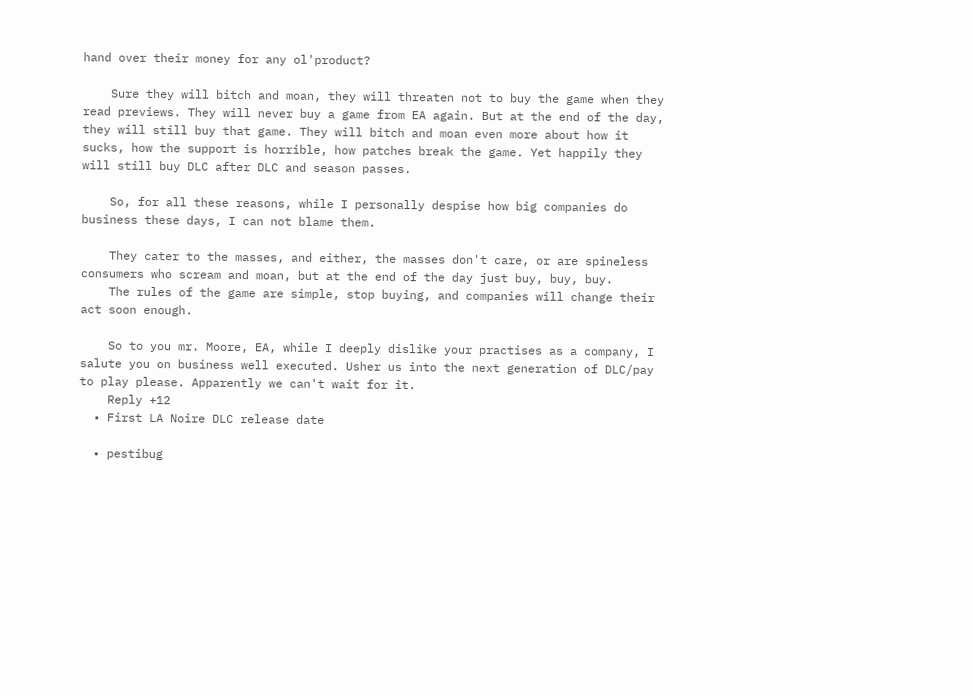hand over their money for any ol'product?

    Sure they will bitch and moan, they will threaten not to buy the game when they read previews. They will never buy a game from EA again. But at the end of the day, they will still buy that game. They will bitch and moan even more about how it sucks, how the support is horrible, how patches break the game. Yet happily they will still buy DLC after DLC and season passes.

    So, for all these reasons, while I personally despise how big companies do business these days, I can not blame them.

    They cater to the masses, and either, the masses don't care, or are spineless consumers who scream and moan, but at the end of the day just buy, buy, buy.
    The rules of the game are simple, stop buying, and companies will change their act soon enough.

    So to you mr. Moore, EA, while I deeply dislike your practises as a company, I salute you on business well executed. Usher us into the next generation of DLC/pay to play please. Apparently we can't wait for it.
    Reply +12
  • First LA Noire DLC release date

  • pestibug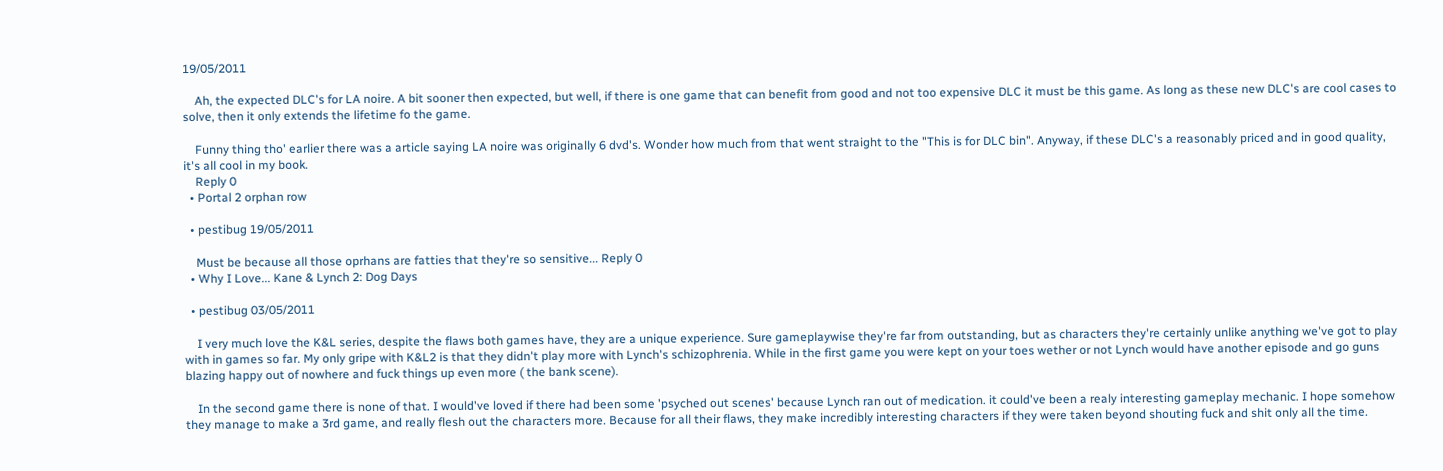19/05/2011

    Ah, the expected DLC's for LA noire. A bit sooner then expected, but well, if there is one game that can benefit from good and not too expensive DLC it must be this game. As long as these new DLC's are cool cases to solve, then it only extends the lifetime fo the game.

    Funny thing tho' earlier there was a article saying LA noire was originally 6 dvd's. Wonder how much from that went straight to the "This is for DLC bin". Anyway, if these DLC's a reasonably priced and in good quality, it's all cool in my book.
    Reply 0
  • Portal 2 orphan row

  • pestibug 19/05/2011

    Must be because all those oprhans are fatties that they're so sensitive... Reply 0
  • Why I Love... Kane & Lynch 2: Dog Days

  • pestibug 03/05/2011

    I very much love the K&L series, despite the flaws both games have, they are a unique experience. Sure gameplaywise they're far from outstanding, but as characters they're certainly unlike anything we've got to play with in games so far. My only gripe with K&L2 is that they didn't play more with Lynch's schizophrenia. While in the first game you were kept on your toes wether or not Lynch would have another episode and go guns blazing happy out of nowhere and fuck things up even more ( the bank scene).

    In the second game there is none of that. I would've loved if there had been some 'psyched out scenes' because Lynch ran out of medication. it could've been a realy interesting gameplay mechanic. I hope somehow they manage to make a 3rd game, and really flesh out the characters more. Because for all their flaws, they make incredibly interesting characters if they were taken beyond shouting fuck and shit only all the time.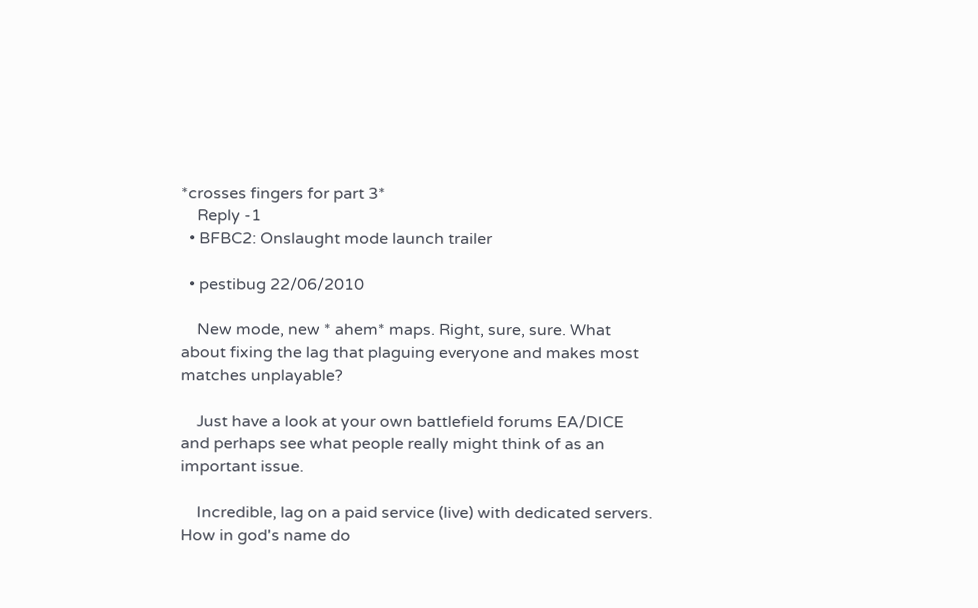*crosses fingers for part 3*
    Reply -1
  • BFBC2: Onslaught mode launch trailer

  • pestibug 22/06/2010

    New mode, new * ahem* maps. Right, sure, sure. What about fixing the lag that plaguing everyone and makes most matches unplayable?

    Just have a look at your own battlefield forums EA/DICE and perhaps see what people really might think of as an important issue.

    Incredible, lag on a paid service (live) with dedicated servers. How in god's name do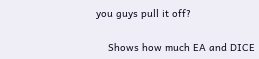you guys pull it off?

    Shows how much EA and DICE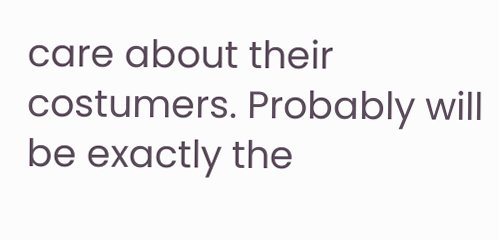care about their costumers. Probably will be exactly the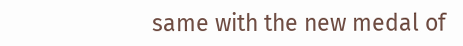same with the new medal of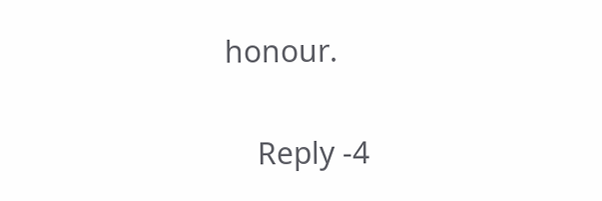honour.

    Reply -4